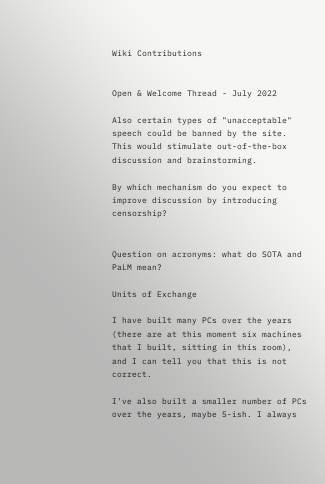Wiki Contributions


Open & Welcome Thread - July 2022

Also certain types of "unacceptable" speech could be banned by the site. This would stimulate out-of-the-box discussion and brainstorming.

By which mechanism do you expect to improve discussion by introducing censorship?


Question on acronyms: what do SOTA and PaLM mean?

Units of Exchange

I have built many PCs over the years (there are at this moment six machines that I built, sitting in this room), and I can tell you that this is not correct.

I've also built a smaller number of PCs over the years, maybe 5-ish. I always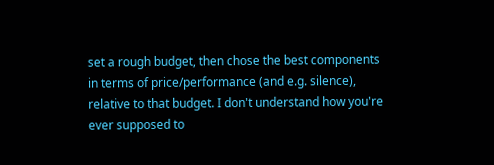set a rough budget, then chose the best components in terms of price/performance (and e.g. silence), relative to that budget. I don't understand how you're ever supposed to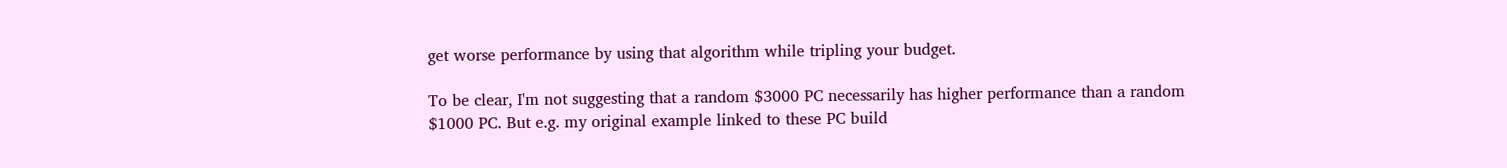get worse performance by using that algorithm while tripling your budget.

To be clear, I'm not suggesting that a random $3000 PC necessarily has higher performance than a random $1000 PC. But e.g. my original example linked to these PC build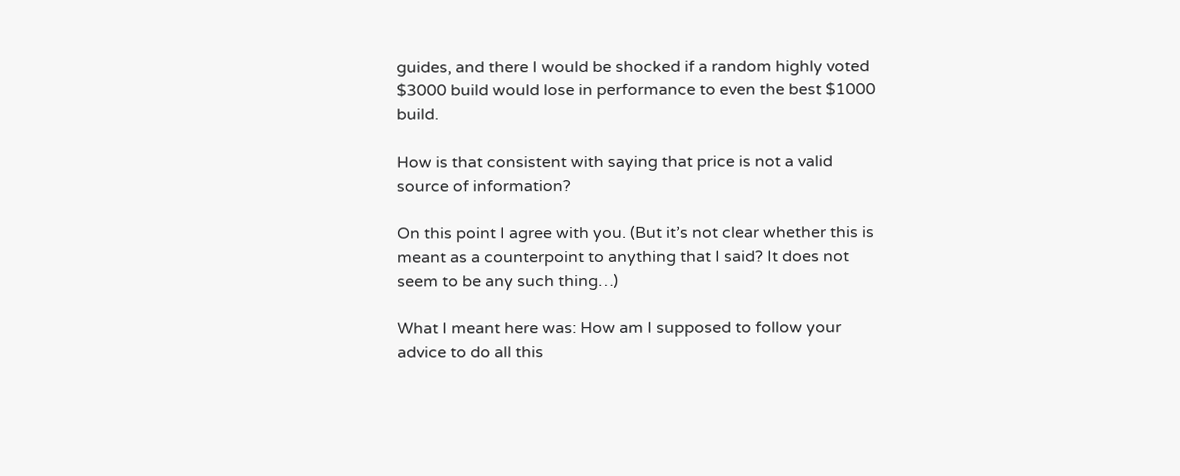guides, and there I would be shocked if a random highly voted $3000 build would lose in performance to even the best $1000 build.

How is that consistent with saying that price is not a valid source of information?

On this point I agree with you. (But it’s not clear whether this is meant as a counterpoint to anything that I said? It does not seem to be any such thing…)

What I meant here was: How am I supposed to follow your advice to do all this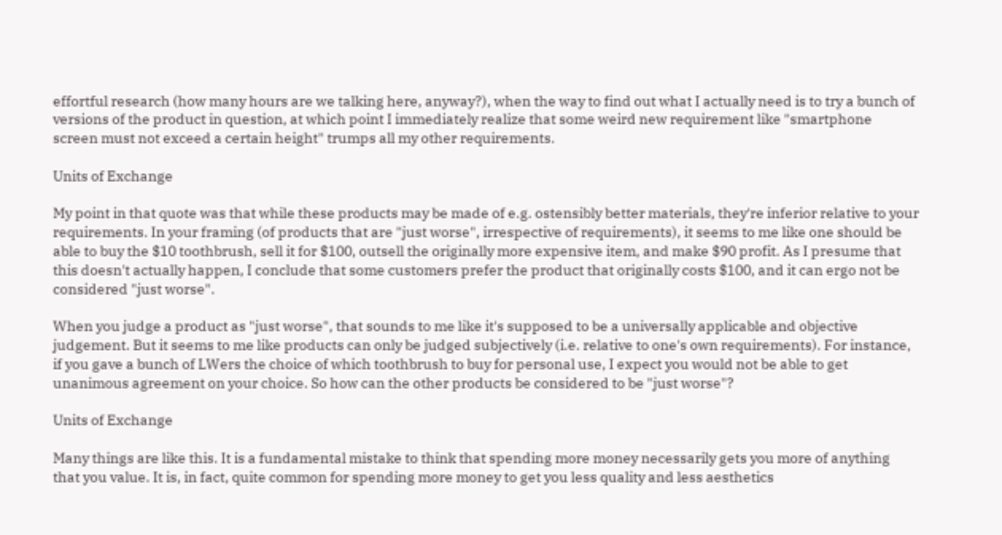effortful research (how many hours are we talking here, anyway?), when the way to find out what I actually need is to try a bunch of versions of the product in question, at which point I immediately realize that some weird new requirement like "smartphone screen must not exceed a certain height" trumps all my other requirements.

Units of Exchange

My point in that quote was that while these products may be made of e.g. ostensibly better materials, they're inferior relative to your requirements. In your framing (of products that are "just worse", irrespective of requirements), it seems to me like one should be able to buy the $10 toothbrush, sell it for $100, outsell the originally more expensive item, and make $90 profit. As I presume that this doesn't actually happen, I conclude that some customers prefer the product that originally costs $100, and it can ergo not be considered "just worse".

When you judge a product as "just worse", that sounds to me like it's supposed to be a universally applicable and objective judgement. But it seems to me like products can only be judged subjectively (i.e. relative to one's own requirements). For instance, if you gave a bunch of LWers the choice of which toothbrush to buy for personal use, I expect you would not be able to get unanimous agreement on your choice. So how can the other products be considered to be "just worse"?

Units of Exchange

Many things are like this. It is a fundamental mistake to think that spending more money necessarily gets you more of anything that you value. It is, in fact, quite common for spending more money to get you less quality and less aesthetics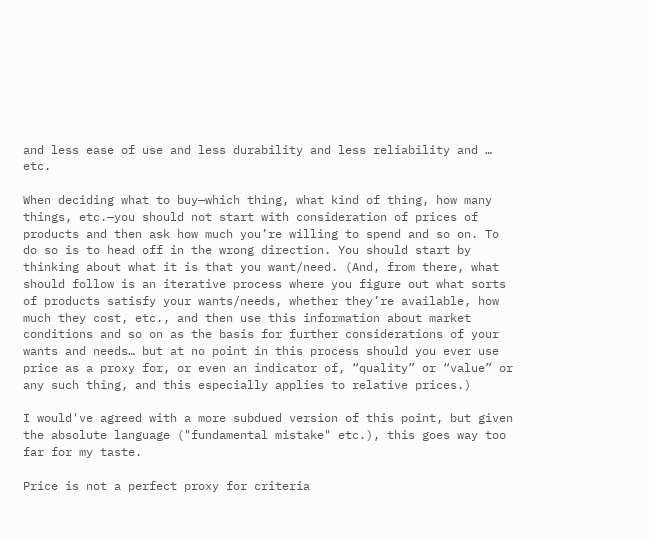and less ease of use and less durability and less reliability and … etc.

When deciding what to buy—which thing, what kind of thing, how many things, etc.—you should not start with consideration of prices of products and then ask how much you’re willing to spend and so on. To do so is to head off in the wrong direction. You should start by thinking about what it is that you want/need. (And, from there, what should follow is an iterative process where you figure out what sorts of products satisfy your wants/needs, whether they’re available, how much they cost, etc., and then use this information about market conditions and so on as the basis for further considerations of your wants and needs… but at no point in this process should you ever use price as a proxy for, or even an indicator of, “quality” or “value” or any such thing, and this especially applies to relative prices.)

I would've agreed with a more subdued version of this point, but given the absolute language ("fundamental mistake" etc.), this goes way too far for my taste.

Price is not a perfect proxy for criteria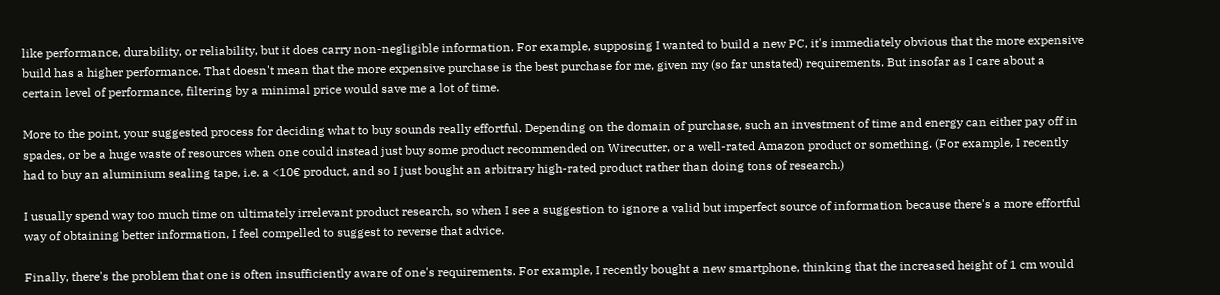like performance, durability, or reliability, but it does carry non-negligible information. For example, supposing I wanted to build a new PC, it's immediately obvious that the more expensive build has a higher performance. That doesn't mean that the more expensive purchase is the best purchase for me, given my (so far unstated) requirements. But insofar as I care about a certain level of performance, filtering by a minimal price would save me a lot of time.

More to the point, your suggested process for deciding what to buy sounds really effortful. Depending on the domain of purchase, such an investment of time and energy can either pay off in spades, or be a huge waste of resources when one could instead just buy some product recommended on Wirecutter, or a well-rated Amazon product or something. (For example, I recently had to buy an aluminium sealing tape, i.e. a <10€ product, and so I just bought an arbitrary high-rated product rather than doing tons of research.)

I usually spend way too much time on ultimately irrelevant product research, so when I see a suggestion to ignore a valid but imperfect source of information because there's a more effortful way of obtaining better information, I feel compelled to suggest to reverse that advice.

Finally, there's the problem that one is often insufficiently aware of one's requirements. For example, I recently bought a new smartphone, thinking that the increased height of 1 cm would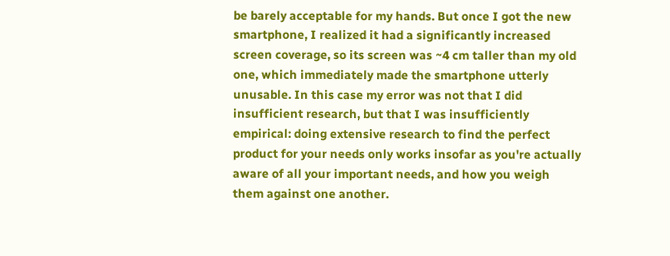be barely acceptable for my hands. But once I got the new smartphone, I realized it had a significantly increased screen coverage, so its screen was ~4 cm taller than my old one, which immediately made the smartphone utterly unusable. In this case my error was not that I did insufficient research, but that I was insufficiently empirical: doing extensive research to find the perfect product for your needs only works insofar as you're actually aware of all your important needs, and how you weigh them against one another.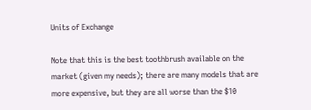Units of Exchange

Note that this is the best toothbrush available on the market (given my needs); there are many models that are more expensive, but they are all worse than the $10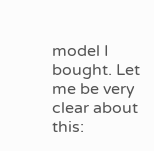model I bought. Let me be very clear about this: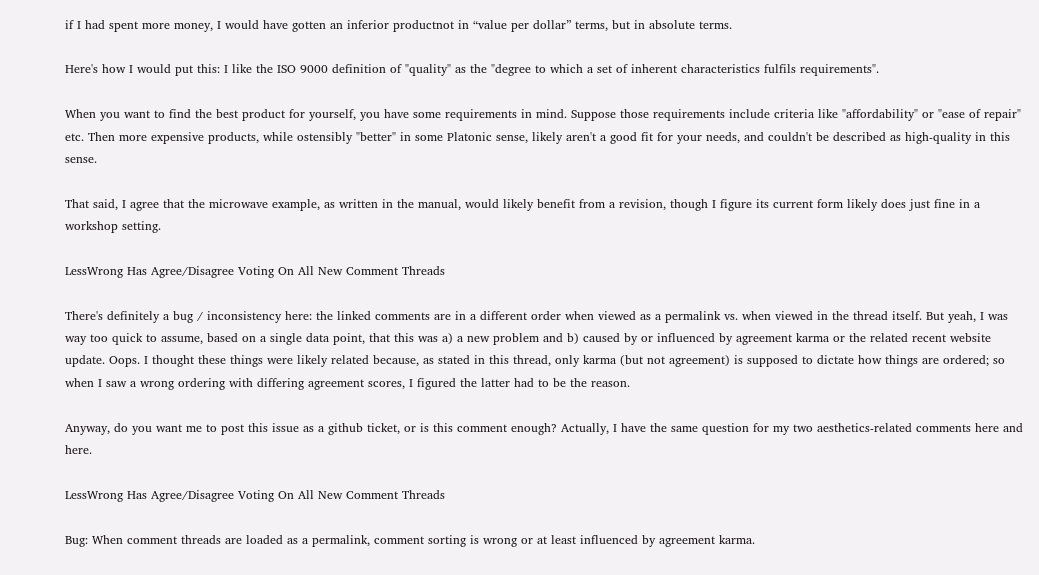if I had spent more money, I would have gotten an inferior productnot in “value per dollar” terms, but in absolute terms.

Here's how I would put this: I like the ISO 9000 definition of "quality" as the "degree to which a set of inherent characteristics fulfils requirements".

When you want to find the best product for yourself, you have some requirements in mind. Suppose those requirements include criteria like "affordability" or "ease of repair" etc. Then more expensive products, while ostensibly "better" in some Platonic sense, likely aren't a good fit for your needs, and couldn't be described as high-quality in this sense.

That said, I agree that the microwave example, as written in the manual, would likely benefit from a revision, though I figure its current form likely does just fine in a workshop setting.

LessWrong Has Agree/Disagree Voting On All New Comment Threads

There's definitely a bug / inconsistency here: the linked comments are in a different order when viewed as a permalink vs. when viewed in the thread itself. But yeah, I was way too quick to assume, based on a single data point, that this was a) a new problem and b) caused by or influenced by agreement karma or the related recent website update. Oops. I thought these things were likely related because, as stated in this thread, only karma (but not agreement) is supposed to dictate how things are ordered; so when I saw a wrong ordering with differing agreement scores, I figured the latter had to be the reason.

Anyway, do you want me to post this issue as a github ticket, or is this comment enough? Actually, I have the same question for my two aesthetics-related comments here and here.

LessWrong Has Agree/Disagree Voting On All New Comment Threads

Bug: When comment threads are loaded as a permalink, comment sorting is wrong or at least influenced by agreement karma.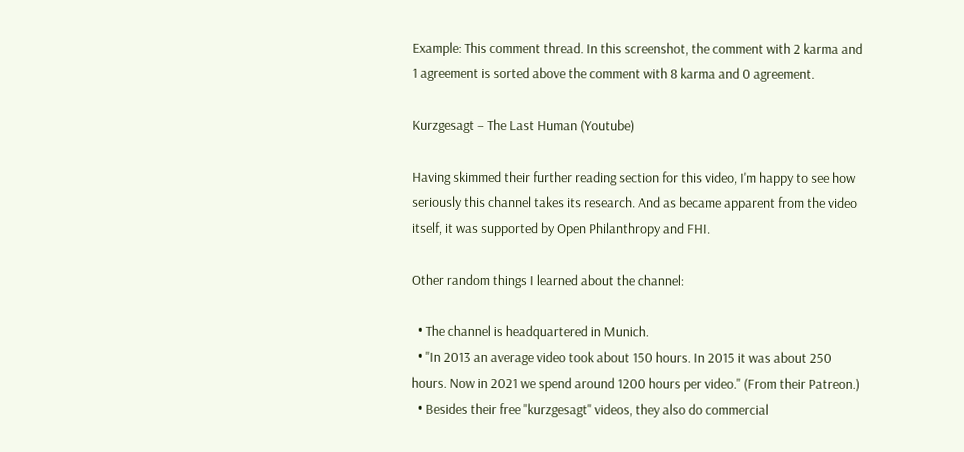Example: This comment thread. In this screenshot, the comment with 2 karma and 1 agreement is sorted above the comment with 8 karma and 0 agreement.

Kurzgesagt – The Last Human (Youtube)

Having skimmed their further reading section for this video, I'm happy to see how seriously this channel takes its research. And as became apparent from the video itself, it was supported by Open Philanthropy and FHI.

Other random things I learned about the channel:

  • The channel is headquartered in Munich.
  • "In 2013 an average video took about 150 hours. In 2015 it was about 250 hours. Now in 2021 we spend around 1200 hours per video." (From their Patreon.)
  • Besides their free "kurzgesagt" videos, they also do commercial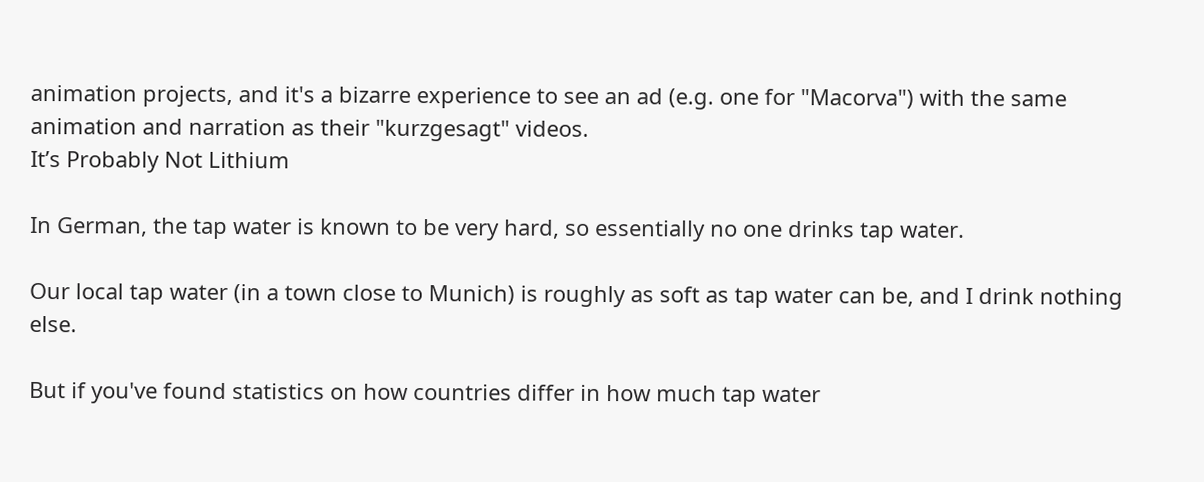animation projects, and it's a bizarre experience to see an ad (e.g. one for "Macorva") with the same animation and narration as their "kurzgesagt" videos.
It’s Probably Not Lithium

In German, the tap water is known to be very hard, so essentially no one drinks tap water.

Our local tap water (in a town close to Munich) is roughly as soft as tap water can be, and I drink nothing else.

But if you've found statistics on how countries differ in how much tap water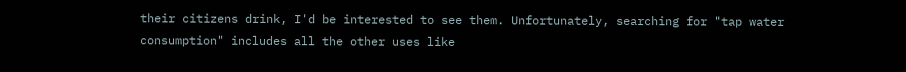their citizens drink, I'd be interested to see them. Unfortunately, searching for "tap water consumption" includes all the other uses like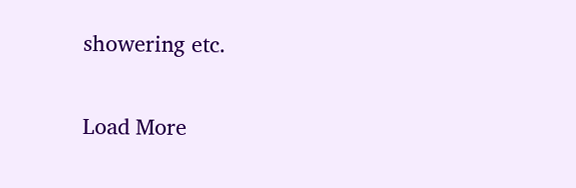showering etc.

Load More